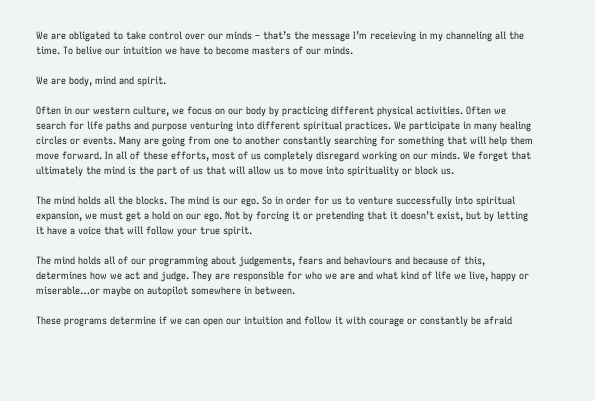We are obligated to take control over our minds – that’s the message I’m receieving in my channeling all the time. To belive our intuition we have to become masters of our minds.

We are body, mind and spirit.

Often in our western culture, we focus on our body by practicing different physical activities. Often we search for life paths and purpose venturing into different spiritual practices. We participate in many healing circles or events. Many are going from one to another constantly searching for something that will help them move forward. In all of these efforts, most of us completely disregard working on our minds. We forget that ultimately the mind is the part of us that will allow us to move into spirituality or block us.

The mind holds all the blocks. The mind is our ego. So in order for us to venture successfully into spiritual expansion, we must get a hold on our ego. Not by forcing it or pretending that it doesn’t exist, but by letting it have a voice that will follow your true spirit.

The mind holds all of our programming about judgements, fears and behaviours and because of this, determines how we act and judge. They are responsible for who we are and what kind of life we live, happy or miserable…or maybe on autopilot somewhere in between.

These programs determine if we can open our intuition and follow it with courage or constantly be afraid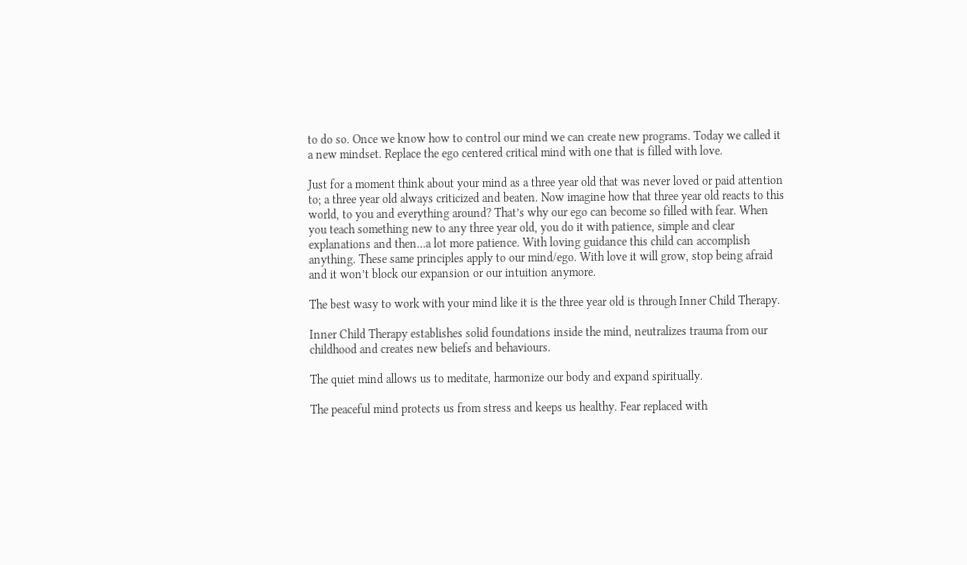to do so. Once we know how to control our mind we can create new programs. Today we called it a new mindset. Replace the ego centered critical mind with one that is filled with love.

Just for a moment think about your mind as a three year old that was never loved or paid attention to; a three year old always criticized and beaten. Now imagine how that three year old reacts to this world, to you and everything around? That’s why our ego can become so filled with fear. When you teach something new to any three year old, you do it with patience, simple and clear explanations and then…a lot more patience. With loving guidance this child can accomplish anything. These same principles apply to our mind/ego. With love it will grow, stop being afraid and it won’t block our expansion or our intuition anymore.

The best wasy to work with your mind like it is the three year old is through Inner Child Therapy.

Inner Child Therapy establishes solid foundations inside the mind, neutralizes trauma from our childhood and creates new beliefs and behaviours.

The quiet mind allows us to meditate, harmonize our body and expand spiritually.

The peaceful mind protects us from stress and keeps us healthy. Fear replaced with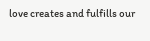love creates and fulfills our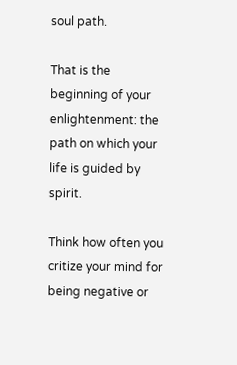soul path.

That is the beginning of your enlightenment: the path on which your life is guided by spirit.

Think how often you critize your mind for being negative or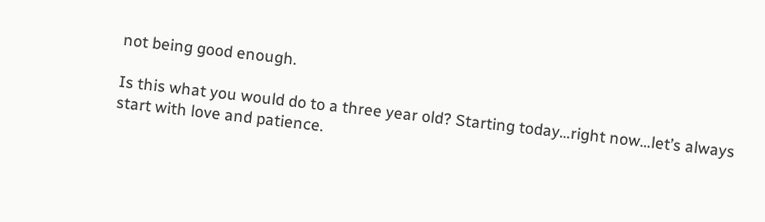not being good enough.

Is this what you would do to a three year old? Starting today…right now…let’s always start with love and patience.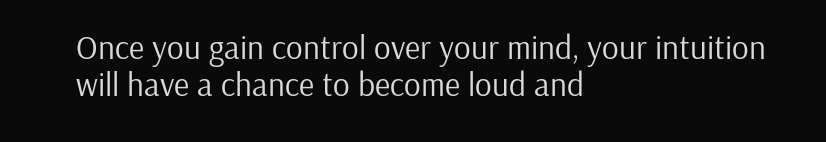Once you gain control over your mind, your intuition will have a chance to become loud and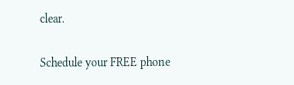clear.

Schedule your FREE phone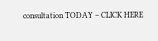consultation TODAY – CLICK HERE